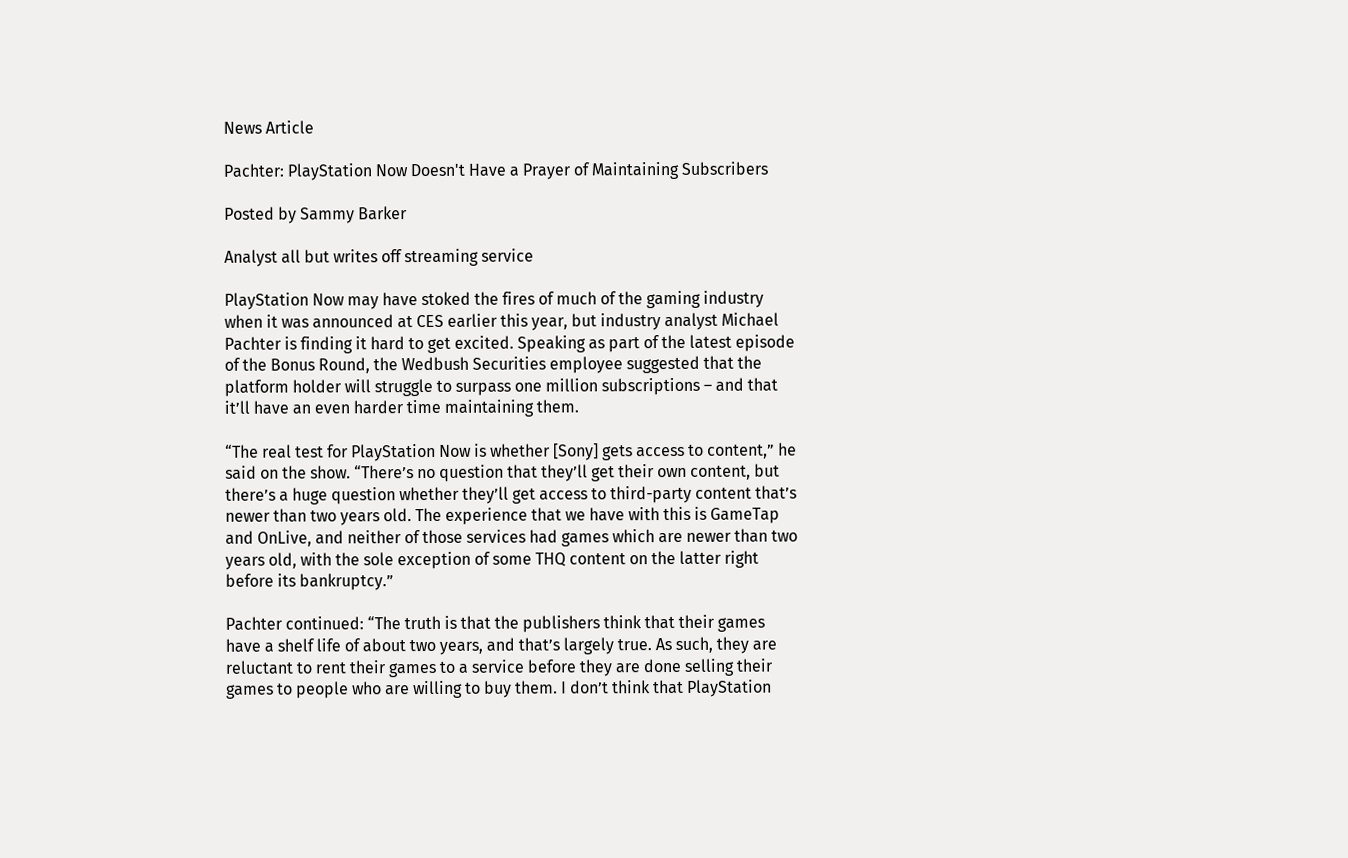News Article

Pachter: PlayStation Now Doesn't Have a Prayer of Maintaining Subscribers

Posted by Sammy Barker

Analyst all but writes off streaming service

PlayStation Now may have stoked the fires of much of the gaming industry when it was announced at CES earlier this year, but industry analyst Michael Pachter is finding it hard to get excited. Speaking as part of the latest episode of the Bonus Round, the Wedbush Securities employee suggested that the platform holder will struggle to surpass one million subscriptions – and that it’ll have an even harder time maintaining them.

“The real test for PlayStation Now is whether [Sony] gets access to content,” he said on the show. “There’s no question that they’ll get their own content, but there’s a huge question whether they’ll get access to third-party content that’s newer than two years old. The experience that we have with this is GameTap and OnLive, and neither of those services had games which are newer than two years old, with the sole exception of some THQ content on the latter right before its bankruptcy.”

Pachter continued: “The truth is that the publishers think that their games have a shelf life of about two years, and that’s largely true. As such, they are reluctant to rent their games to a service before they are done selling their games to people who are willing to buy them. I don’t think that PlayStation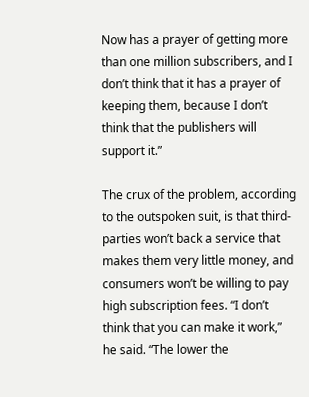Now has a prayer of getting more than one million subscribers, and I don’t think that it has a prayer of keeping them, because I don’t think that the publishers will support it.”

The crux of the problem, according to the outspoken suit, is that third-parties won’t back a service that makes them very little money, and consumers won’t be willing to pay high subscription fees. “I don’t think that you can make it work,” he said. “The lower the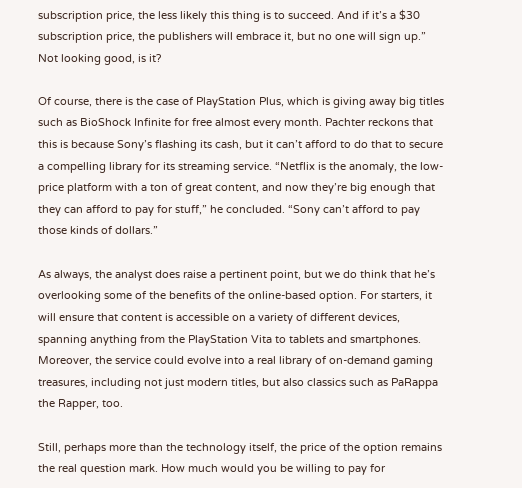subscription price, the less likely this thing is to succeed. And if it’s a $30 subscription price, the publishers will embrace it, but no one will sign up.” Not looking good, is it?

Of course, there is the case of PlayStation Plus, which is giving away big titles such as BioShock Infinite for free almost every month. Pachter reckons that this is because Sony’s flashing its cash, but it can’t afford to do that to secure a compelling library for its streaming service. “Netflix is the anomaly, the low-price platform with a ton of great content, and now they’re big enough that they can afford to pay for stuff,” he concluded. “Sony can’t afford to pay those kinds of dollars.”

As always, the analyst does raise a pertinent point, but we do think that he’s overlooking some of the benefits of the online-based option. For starters, it will ensure that content is accessible on a variety of different devices, spanning anything from the PlayStation Vita to tablets and smartphones. Moreover, the service could evolve into a real library of on-demand gaming treasures, including not just modern titles, but also classics such as PaRappa the Rapper, too.

Still, perhaps more than the technology itself, the price of the option remains the real question mark. How much would you be willing to pay for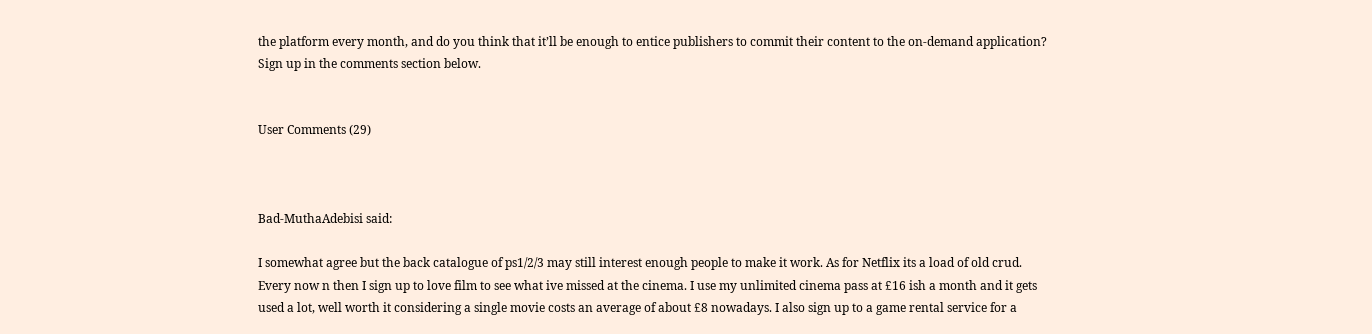the platform every month, and do you think that it’ll be enough to entice publishers to commit their content to the on-demand application? Sign up in the comments section below.


User Comments (29)



Bad-MuthaAdebisi said:

I somewhat agree but the back catalogue of ps1/2/3 may still interest enough people to make it work. As for Netflix its a load of old crud. Every now n then I sign up to love film to see what ive missed at the cinema. I use my unlimited cinema pass at £16 ish a month and it gets used a lot, well worth it considering a single movie costs an average of about £8 nowadays. I also sign up to a game rental service for a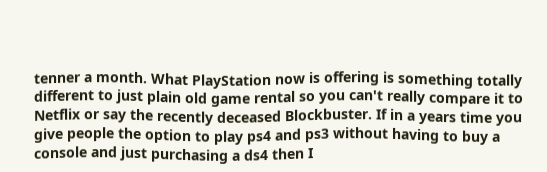tenner a month. What PlayStation now is offering is something totally different to just plain old game rental so you can't really compare it to Netflix or say the recently deceased Blockbuster. If in a years time you give people the option to play ps4 and ps3 without having to buy a console and just purchasing a ds4 then I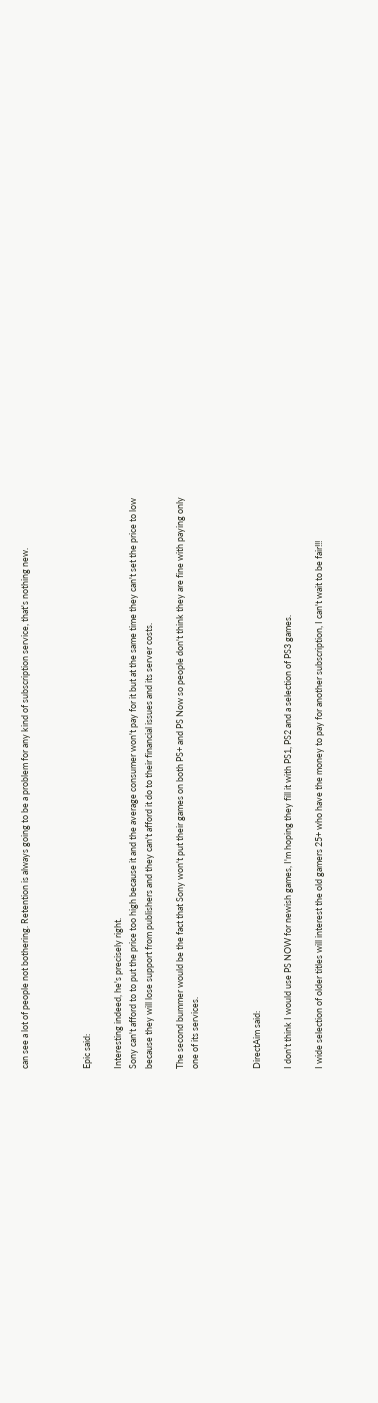can see a lot of people not bothering. Retention is always going to be a problem for any kind of subscription service, that's nothing new.



Epic said:

Interesting indeed, he's precisely right.
Sony can't afford to to put the price too high because it and the average consumer won't pay for it but at the same time they can't set the price to low because they will lose support from publishers and they can't afford it do to their financial issues and its server costs.

The second bummer would be the fact that Sony won't put their games on both PS+ and PS Now so people don't think they are fine with paying only one of its services.



DirectAim said:

I don't think I would use PS NOW for newish games, I'm hoping they fill it with PS1, PS2 and a selection of PS3 games.

I wide selection of older titles will interest the old gamers 25+ who have the money to pay for another subscription, I can't wait to be fair!!!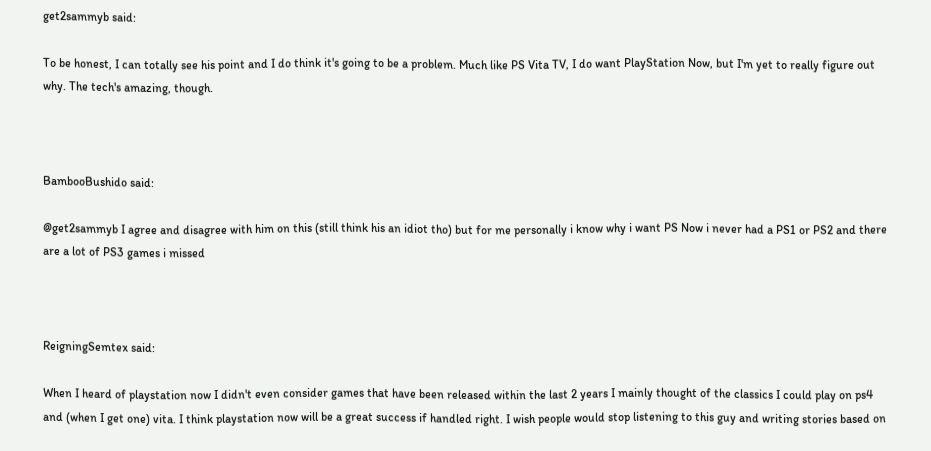get2sammyb said:

To be honest, I can totally see his point and I do think it's going to be a problem. Much like PS Vita TV, I do want PlayStation Now, but I'm yet to really figure out why. The tech's amazing, though.



BambooBushido said:

@get2sammyb I agree and disagree with him on this (still think his an idiot tho) but for me personally i know why i want PS Now i never had a PS1 or PS2 and there are a lot of PS3 games i missed



ReigningSemtex said:

When I heard of playstation now I didn't even consider games that have been released within the last 2 years I mainly thought of the classics I could play on ps4 and (when I get one) vita. I think playstation now will be a great success if handled right. I wish people would stop listening to this guy and writing stories based on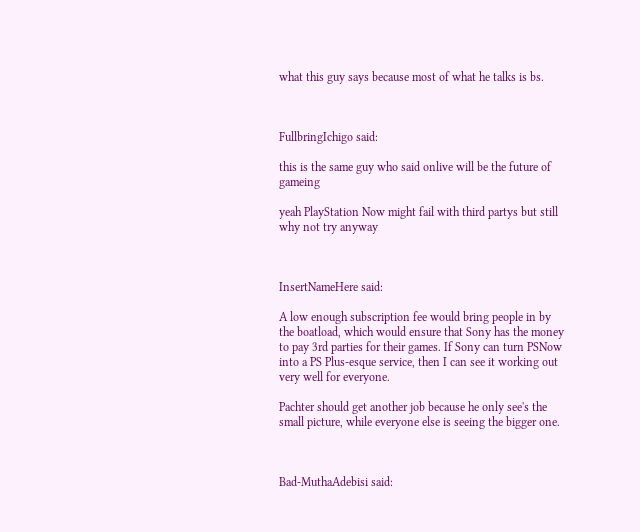what this guy says because most of what he talks is bs.



FullbringIchigo said:

this is the same guy who said onlive will be the future of gameing

yeah PlayStation Now might fail with third partys but still why not try anyway



InsertNameHere said:

A low enough subscription fee would bring people in by the boatload, which would ensure that Sony has the money to pay 3rd parties for their games. If Sony can turn PSNow into a PS Plus-esque service, then I can see it working out very well for everyone.

Pachter should get another job because he only see's the small picture, while everyone else is seeing the bigger one.



Bad-MuthaAdebisi said: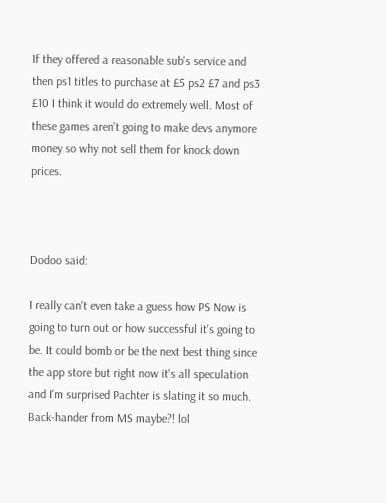If they offered a reasonable sub's service and then ps1 titles to purchase at £5 ps2 £7 and ps3 £10 I think it would do extremely well. Most of these games aren't going to make devs anymore money so why not sell them for knock down prices.



Dodoo said:

I really can't even take a guess how PS Now is going to turn out or how successful it's going to be. It could bomb or be the next best thing since the app store but right now it's all speculation and I'm surprised Pachter is slating it so much. Back-hander from MS maybe?! lol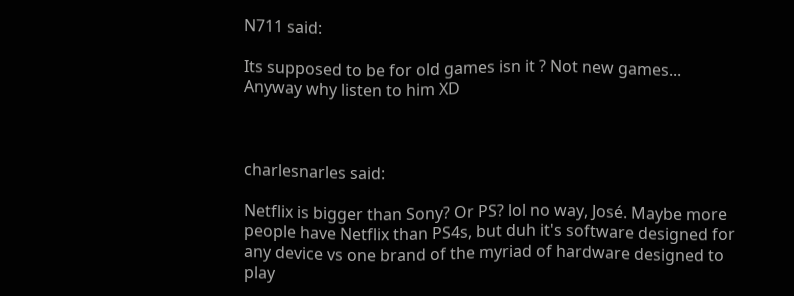N711 said:

Its supposed to be for old games isn it ? Not new games... Anyway why listen to him XD



charlesnarles said:

Netflix is bigger than Sony? Or PS? lol no way, José. Maybe more people have Netflix than PS4s, but duh it's software designed for any device vs one brand of the myriad of hardware designed to play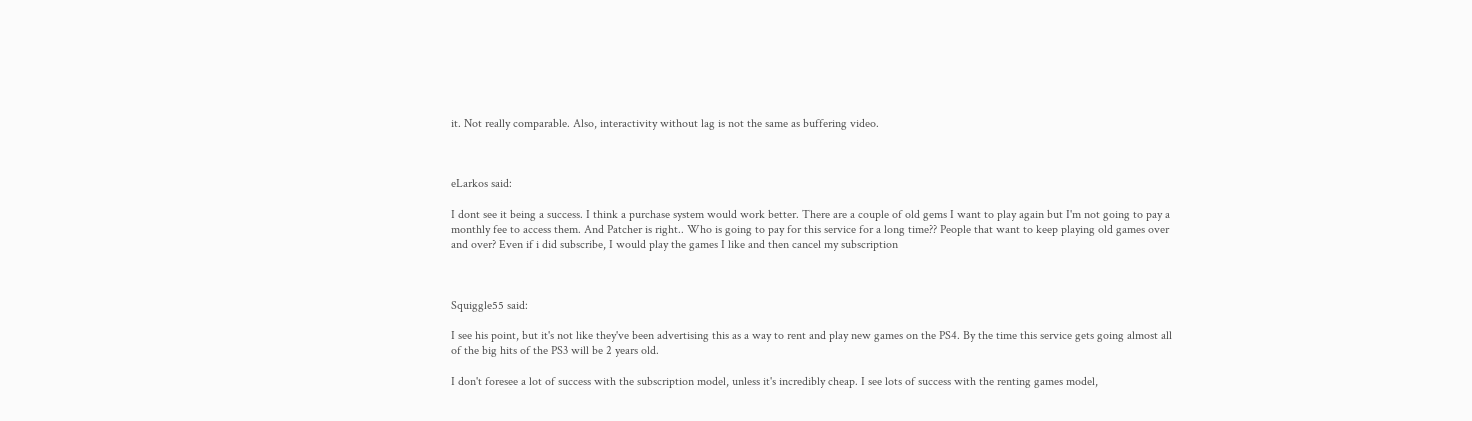it. Not really comparable. Also, interactivity without lag is not the same as buffering video.



eLarkos said:

I dont see it being a success. I think a purchase system would work better. There are a couple of old gems I want to play again but I'm not going to pay a monthly fee to access them. And Patcher is right.. Who is going to pay for this service for a long time?? People that want to keep playing old games over and over? Even if i did subscribe, I would play the games I like and then cancel my subscription



Squiggle55 said:

I see his point, but it's not like they've been advertising this as a way to rent and play new games on the PS4. By the time this service gets going almost all of the big hits of the PS3 will be 2 years old.

I don't foresee a lot of success with the subscription model, unless it's incredibly cheap. I see lots of success with the renting games model,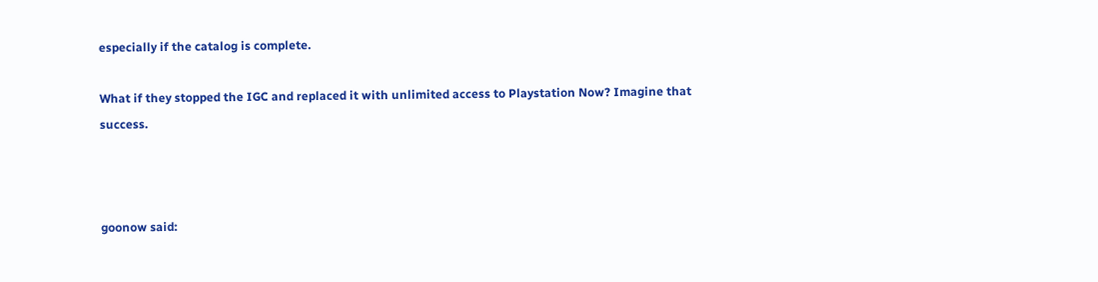especially if the catalog is complete.

What if they stopped the IGC and replaced it with unlimited access to Playstation Now? Imagine that success.



goonow said: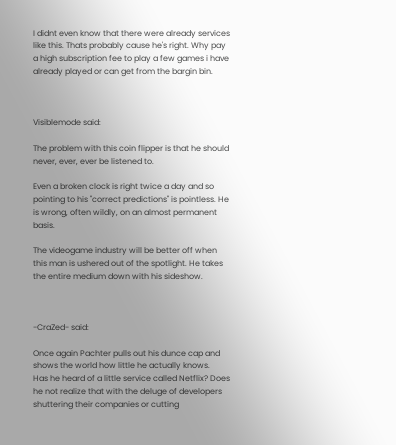I didnt even know that there were already services like this. Thats probably cause he's right. Why pay a high subscription fee to play a few games i have already played or can get from the bargin bin.



Visiblemode said:

The problem with this coin flipper is that he should never, ever, ever be listened to.

Even a broken clock is right twice a day and so pointing to his "correct predictions" is pointless. He is wrong, often wildly, on an almost permanent basis.

The videogame industry will be better off when this man is ushered out of the spotlight. He takes the entire medium down with his sideshow.



-CraZed- said:

Once again Pachter pulls out his dunce cap and shows the world how little he actually knows.
Has he heard of a little service called Netflix? Does he not realize that with the deluge of developers shuttering their companies or cutting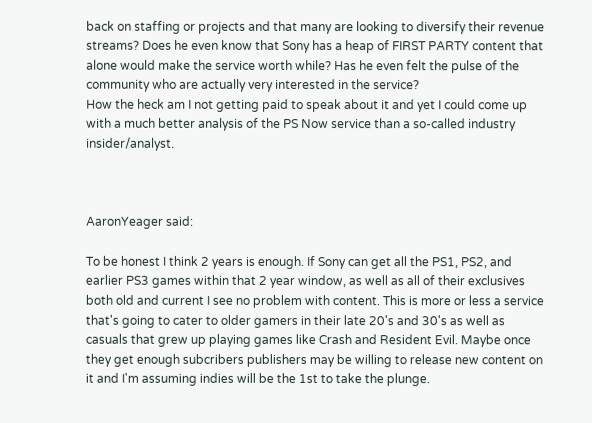back on staffing or projects and that many are looking to diversify their revenue streams? Does he even know that Sony has a heap of FIRST PARTY content that alone would make the service worth while? Has he even felt the pulse of the community who are actually very interested in the service?
How the heck am I not getting paid to speak about it and yet I could come up with a much better analysis of the PS Now service than a so-called industry insider/analyst.



AaronYeager said:

To be honest I think 2 years is enough. If Sony can get all the PS1, PS2, and earlier PS3 games within that 2 year window, as well as all of their exclusives both old and current I see no problem with content. This is more or less a service that's going to cater to older gamers in their late 20's and 30's as well as casuals that grew up playing games like Crash and Resident Evil. Maybe once they get enough subcribers publishers may be willing to release new content on it and I'm assuming indies will be the 1st to take the plunge.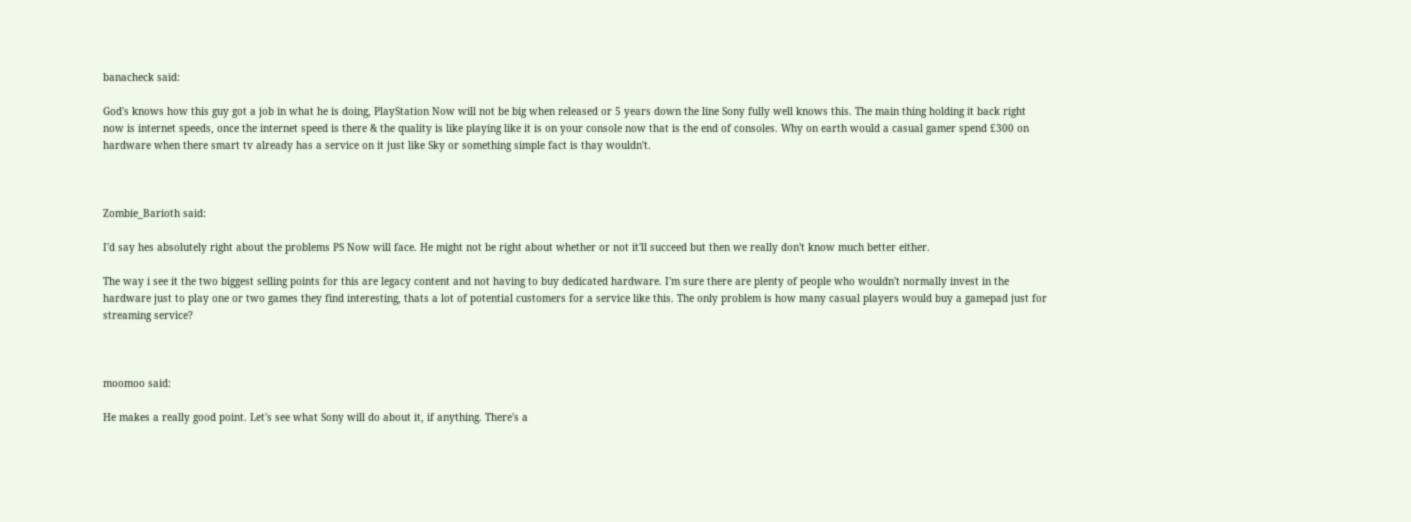banacheck said:

God's knows how this guy got a job in what he is doing, PlayStation Now will not be big when released or 5 years down the line Sony fully well knows this. The main thing holding it back right now is internet speeds, once the internet speed is there & the quality is like playing like it is on your console now that is the end of consoles. Why on earth would a casual gamer spend £300 on hardware when there smart tv already has a service on it just like Sky or something simple fact is thay wouldn't.



Zombie_Barioth said:

I'd say hes absolutely right about the problems PS Now will face. He might not be right about whether or not it'll succeed but then we really don't know much better either.

The way i see it the two biggest selling points for this are legacy content and not having to buy dedicated hardware. I'm sure there are plenty of people who wouldn't normally invest in the hardware just to play one or two games they find interesting, thats a lot of potential customers for a service like this. The only problem is how many casual players would buy a gamepad just for streaming service?



moomoo said:

He makes a really good point. Let's see what Sony will do about it, if anything. There's a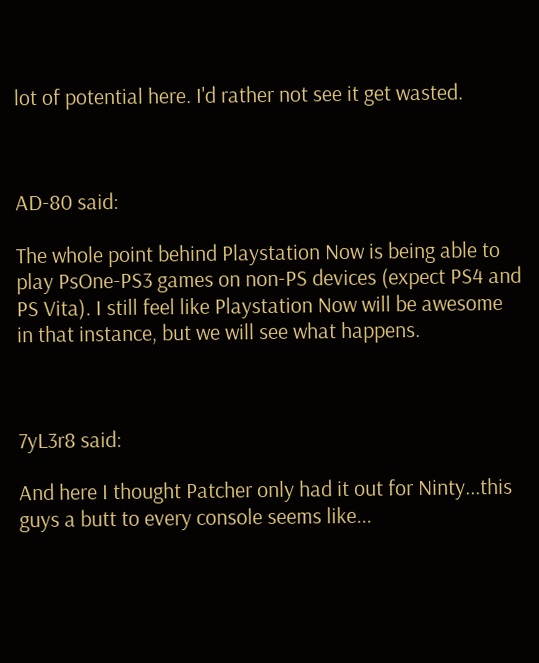lot of potential here. I'd rather not see it get wasted.



AD-80 said:

The whole point behind Playstation Now is being able to play PsOne-PS3 games on non-PS devices (expect PS4 and PS Vita). I still feel like Playstation Now will be awesome in that instance, but we will see what happens.



7yL3r8 said:

And here I thought Patcher only had it out for Ninty...this guys a butt to every console seems like...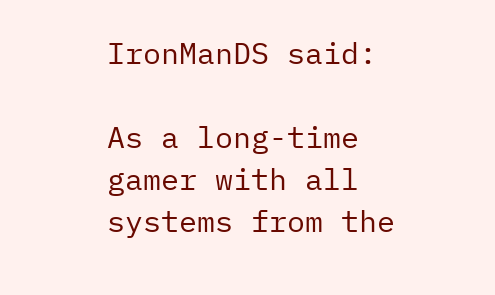IronManDS said:

As a long-time gamer with all systems from the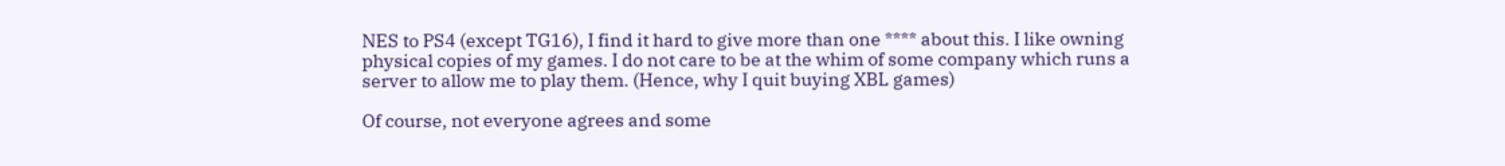NES to PS4 (except TG16), I find it hard to give more than one **** about this. I like owning physical copies of my games. I do not care to be at the whim of some company which runs a server to allow me to play them. (Hence, why I quit buying XBL games)

Of course, not everyone agrees and some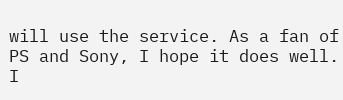will use the service. As a fan of PS and Sony, I hope it does well. I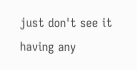just don't see it having any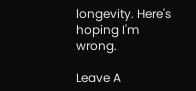longevity. Here's hoping I'm wrong.

Leave A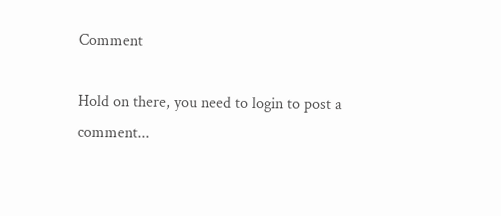Comment

Hold on there, you need to login to post a comment...